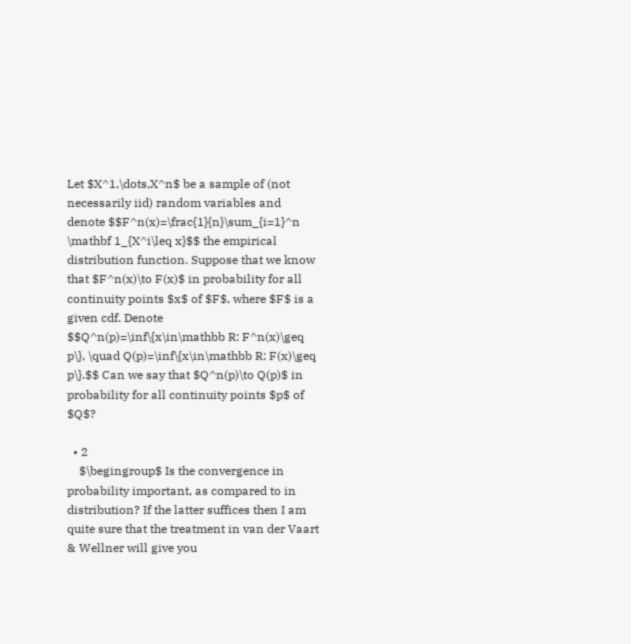Let $X^1,\dots,X^n$ be a sample of (not necessarily iid) random variables and denote $$F^n(x)=\frac{1}{n}\sum_{i=1}^n \mathbf 1_{X^i\leq x}$$ the empirical distribution function. Suppose that we know that $F^n(x)\to F(x)$ in probability for all continuity points $x$ of $F$, where $F$ is a given cdf. Denote $$Q^n(p)=\inf\{x\in\mathbb R: F^n(x)\geq p\}, \quad Q(p)=\inf\{x\in\mathbb R: F(x)\geq p\}.$$ Can we say that $Q^n(p)\to Q(p)$ in probability for all continuity points $p$ of $Q$?

  • 2
    $\begingroup$ Is the convergence in probability important, as compared to in distribution? If the latter suffices then I am quite sure that the treatment in van der Vaart & Wellner will give you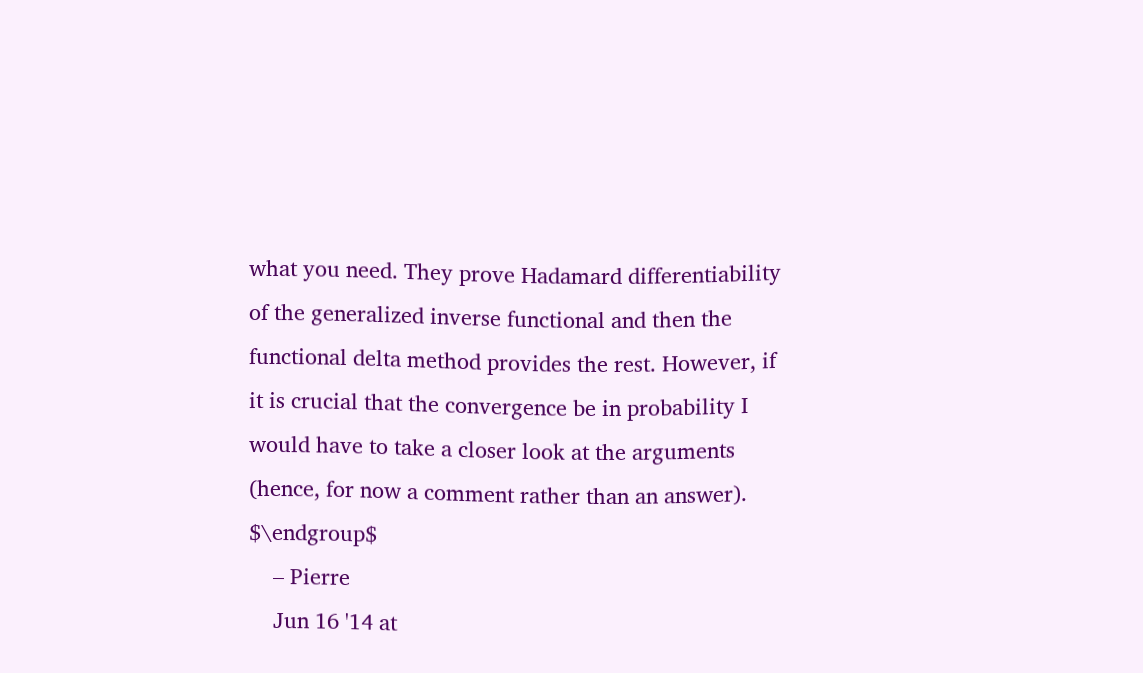what you need. They prove Hadamard differentiability of the generalized inverse functional and then the functional delta method provides the rest. However, if it is crucial that the convergence be in probability I would have to take a closer look at the arguments (hence, for now a comment rather than an answer). $\endgroup$
    – Pierre
    Jun 16 '14 at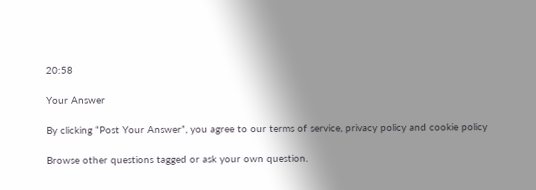20:58

Your Answer

By clicking “Post Your Answer”, you agree to our terms of service, privacy policy and cookie policy

Browse other questions tagged or ask your own question.